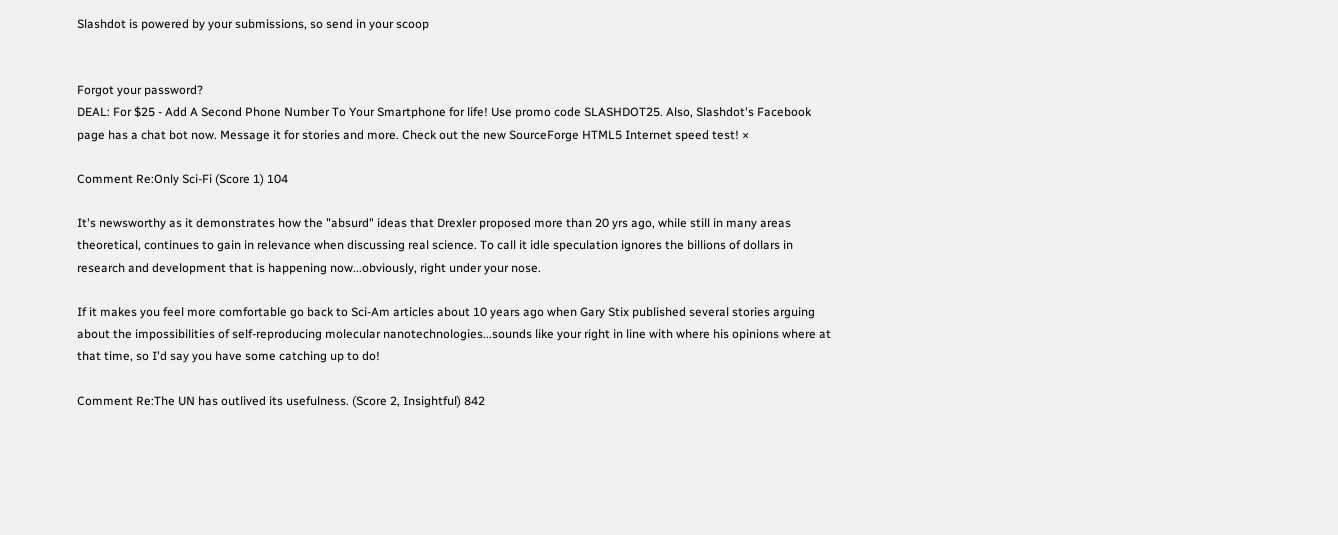Slashdot is powered by your submissions, so send in your scoop


Forgot your password?
DEAL: For $25 - Add A Second Phone Number To Your Smartphone for life! Use promo code SLASHDOT25. Also, Slashdot's Facebook page has a chat bot now. Message it for stories and more. Check out the new SourceForge HTML5 Internet speed test! ×

Comment Re:Only Sci-Fi (Score 1) 104

It's newsworthy as it demonstrates how the "absurd" ideas that Drexler proposed more than 20 yrs ago, while still in many areas theoretical, continues to gain in relevance when discussing real science. To call it idle speculation ignores the billions of dollars in research and development that is happening now...obviously, right under your nose.

If it makes you feel more comfortable go back to Sci-Am articles about 10 years ago when Gary Stix published several stories arguing about the impossibilities of self-reproducing molecular nanotechnologies...sounds like your right in line with where his opinions where at that time, so I'd say you have some catching up to do!

Comment Re:The UN has outlived its usefulness. (Score 2, Insightful) 842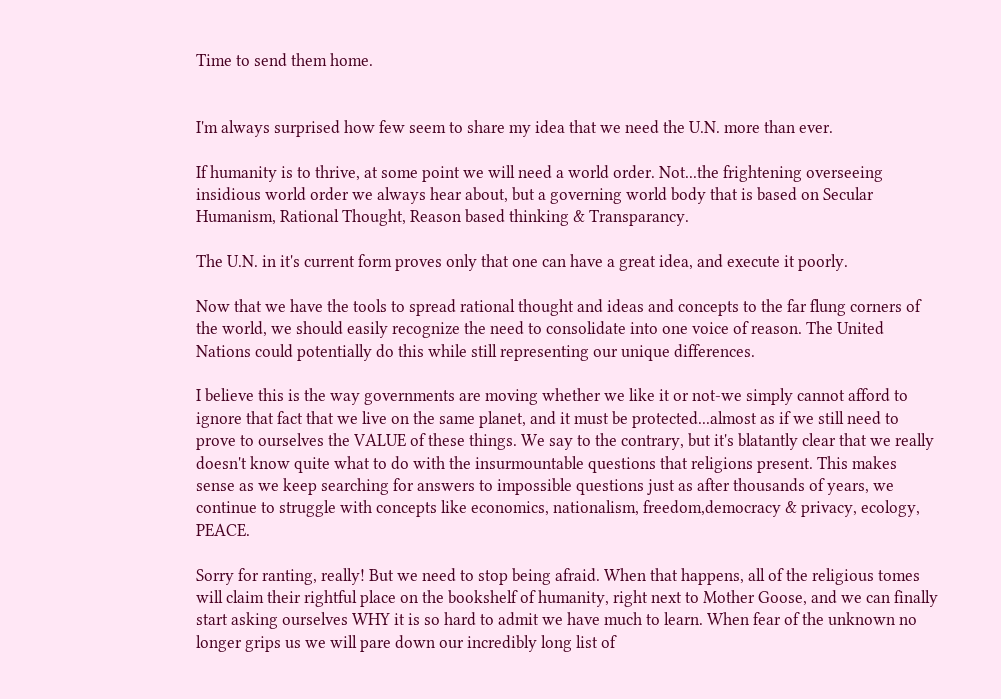Time to send them home.


I'm always surprised how few seem to share my idea that we need the U.N. more than ever.

If humanity is to thrive, at some point we will need a world order. Not...the frightening overseeing insidious world order we always hear about, but a governing world body that is based on Secular Humanism, Rational Thought, Reason based thinking & Transparancy.

The U.N. in it's current form proves only that one can have a great idea, and execute it poorly.

Now that we have the tools to spread rational thought and ideas and concepts to the far flung corners of the world, we should easily recognize the need to consolidate into one voice of reason. The United Nations could potentially do this while still representing our unique differences.

I believe this is the way governments are moving whether we like it or not-we simply cannot afford to ignore that fact that we live on the same planet, and it must be protected...almost as if we still need to prove to ourselves the VALUE of these things. We say to the contrary, but it's blatantly clear that we really doesn't know quite what to do with the insurmountable questions that religions present. This makes sense as we keep searching for answers to impossible questions just as after thousands of years, we continue to struggle with concepts like economics, nationalism, freedom,democracy & privacy, ecology, PEACE.

Sorry for ranting, really! But we need to stop being afraid. When that happens, all of the religious tomes will claim their rightful place on the bookshelf of humanity, right next to Mother Goose, and we can finally start asking ourselves WHY it is so hard to admit we have much to learn. When fear of the unknown no longer grips us we will pare down our incredibly long list of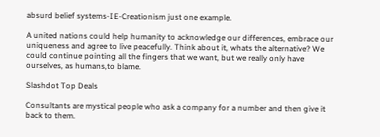absurd belief systems-IE-Creationism just one example.

A united nations could help humanity to acknowledge our differences, embrace our uniqueness and agree to live peacefully. Think about it, whats the alternative? We could continue pointing all the fingers that we want, but we really only have ourselves, as humans,to blame.

Slashdot Top Deals

Consultants are mystical people who ask a company for a number and then give it back to them.